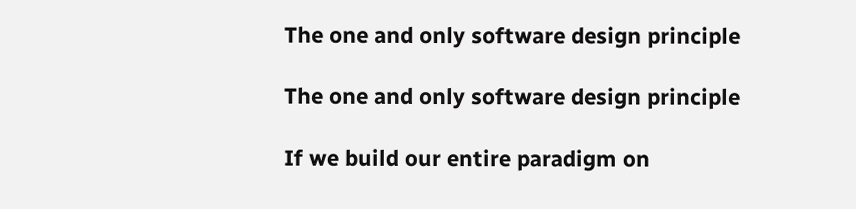The one and only software design principle

The one and only software design principle

If we build our entire paradigm on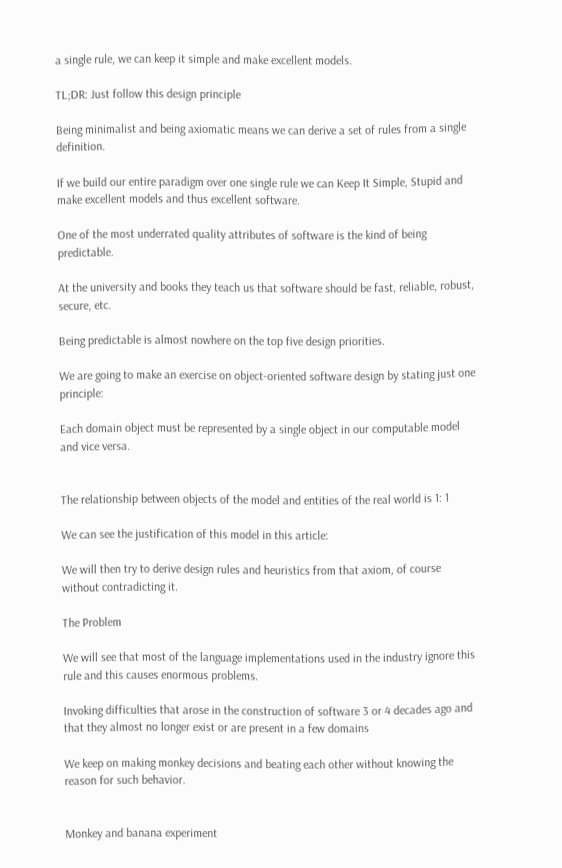a single rule, we can keep it simple and make excellent models.

TL;DR: Just follow this design principle

Being minimalist and being axiomatic means we can derive a set of rules from a single definition.

If we build our entire paradigm over one single rule we can Keep It Simple, Stupid and make excellent models and thus excellent software.

One of the most underrated quality attributes of software is the kind of being predictable.

At the university and books they teach us that software should be fast, reliable, robust, secure, etc.

Being predictable is almost nowhere on the top five design priorities.

We are going to make an exercise on object-oriented software design by stating just one principle:

Each domain object must be represented by a single object in our computable model and vice versa.


The relationship between objects of the model and entities of the real world is 1: 1

We can see the justification of this model in this article:

We will then try to derive design rules and heuristics from that axiom, of course without contradicting it.

The Problem

We will see that most of the language implementations used in the industry ignore this rule and this causes enormous problems.

Invoking difficulties that arose in the construction of software 3 or 4 decades ago and that they almost no longer exist or are present in a few domains

We keep on making monkey decisions and beating each other without knowing the reason for such behavior.


Monkey and banana experiment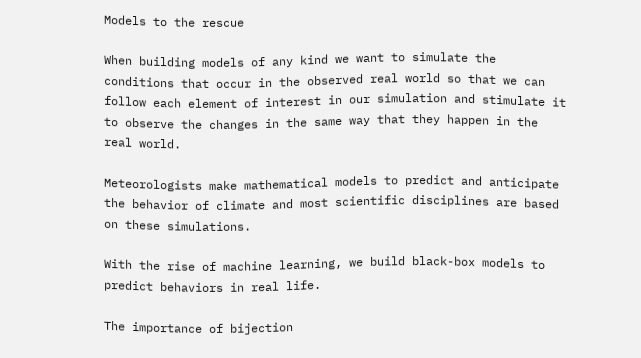Models to the rescue

When building models of any kind we want to simulate the conditions that occur in the observed real world so that we can follow each element of interest in our simulation and stimulate it to observe the changes in the same way that they happen in the real world.

Meteorologists make mathematical models to predict and anticipate the behavior of climate and most scientific disciplines are based on these simulations.

With the rise of machine learning, we build black-box models to predict behaviors in real life.

The importance of bijection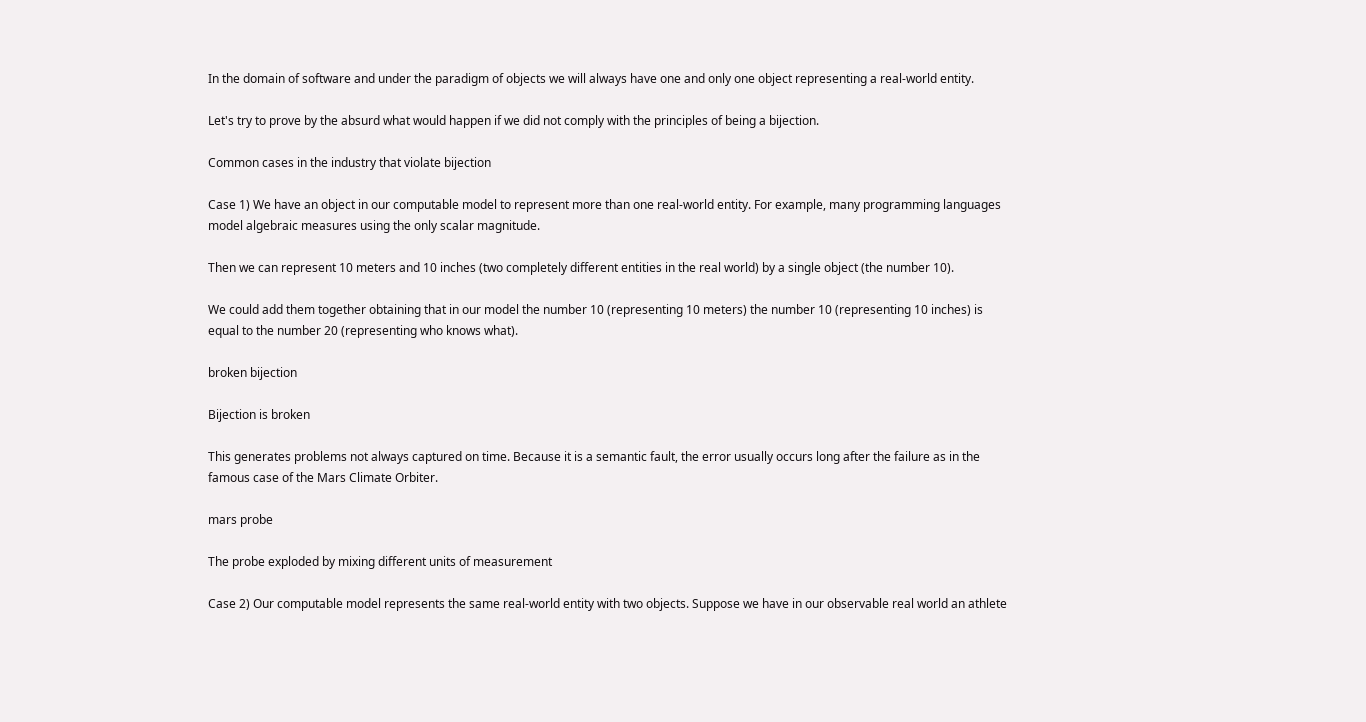In the domain of software and under the paradigm of objects we will always have one and only one object representing a real-world entity.

Let's try to prove by the absurd what would happen if we did not comply with the principles of being a bijection.

Common cases in the industry that violate bijection

Case 1) We have an object in our computable model to represent more than one real-world entity. For example, many programming languages model algebraic measures using the only scalar magnitude.

Then we can represent 10 meters and 10 inches (two completely different entities in the real world) by a single object (the number 10).

We could add them together obtaining that in our model the number 10 (representing 10 meters) the number 10 (representing 10 inches) is equal to the number 20 (representing who knows what).

broken bijection

Bijection is broken

This generates problems not always captured on time. Because it is a semantic fault, the error usually occurs long after the failure as in the famous case of the Mars Climate Orbiter.

mars probe

The probe exploded by mixing different units of measurement

Case 2) Our computable model represents the same real-world entity with two objects. Suppose we have in our observable real world an athlete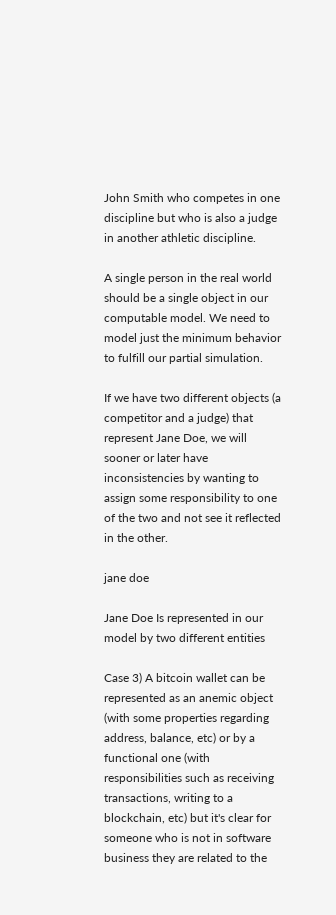John Smith who competes in one discipline but who is also a judge in another athletic discipline.

A single person in the real world should be a single object in our computable model. We need to model just the minimum behavior to fulfill our partial simulation.

If we have two different objects (a competitor and a judge) that represent Jane Doe, we will sooner or later have inconsistencies by wanting to assign some responsibility to one of the two and not see it reflected in the other.

jane doe

Jane Doe Is represented in our model by two different entities

Case 3) A bitcoin wallet can be represented as an anemic object (with some properties regarding address, balance, etc) or by a functional one (with responsibilities such as receiving transactions, writing to a blockchain, etc) but it's clear for someone who is not in software business they are related to the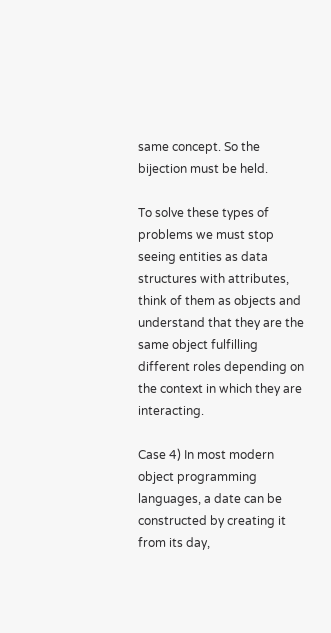same concept. So the bijection must be held.

To solve these types of problems we must stop seeing entities as data structures with attributes, think of them as objects and understand that they are the same object fulfilling different roles depending on the context in which they are interacting.

Case 4) In most modern object programming languages, a date can be constructed by creating it from its day,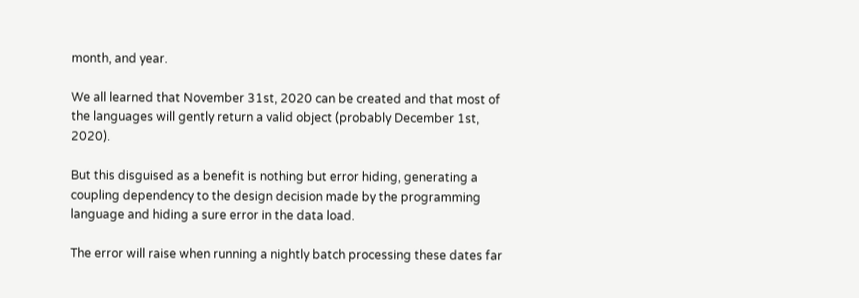month, and year.

We all learned that November 31st, 2020 can be created and that most of the languages will gently return a valid object (probably December 1st, 2020).

But this disguised as a benefit is nothing but error hiding, generating a coupling dependency to the design decision made by the programming language and hiding a sure error in the data load.

The error will raise when running a nightly batch processing these dates far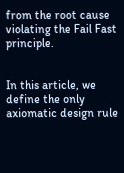from the root cause violating the Fail Fast principle.


In this article, we define the only axiomatic design rule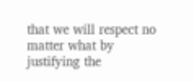that we will respect no matter what by justifying the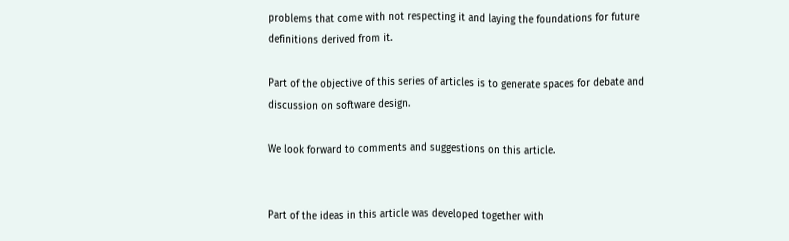problems that come with not respecting it and laying the foundations for future definitions derived from it.

Part of the objective of this series of articles is to generate spaces for debate and discussion on software design.

We look forward to comments and suggestions on this article.


Part of the ideas in this article was developed together with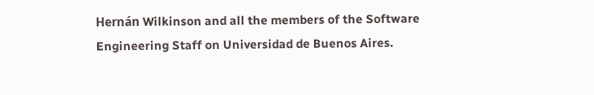Hernán Wilkinson and all the members of the Software Engineering Staff on Universidad de Buenos Aires.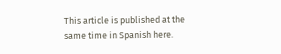This article is published at the same time in Spanish here.